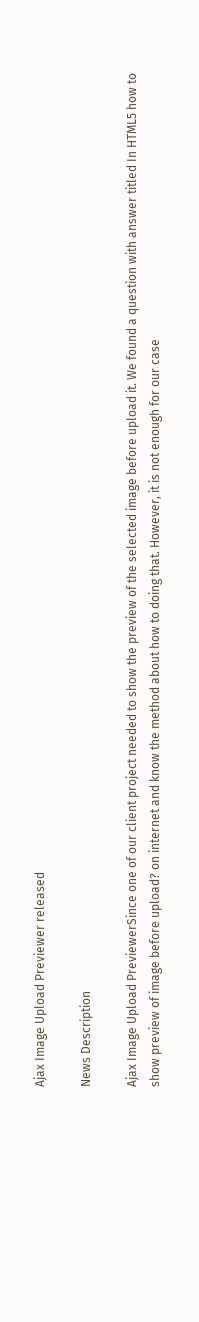Ajax Image Upload Previewer released

News Description

Ajax Image Upload PreviewerSince one of our client project needed to show the preview of the selected image before upload it. We found a question with answer titled In HTML5 how to show preview of image before upload? on internet and know the method about how to doing that. However, it is not enough for our case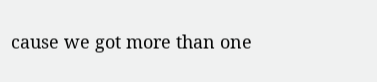cause we got more than one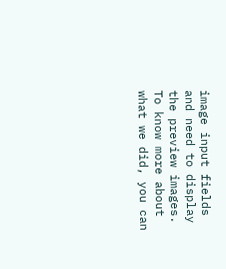image input fields and need to display the preview images. To know more about what we did, you can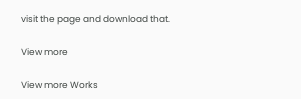visit the page and download that.

View more

View more Works